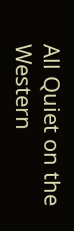All Quiet on the Western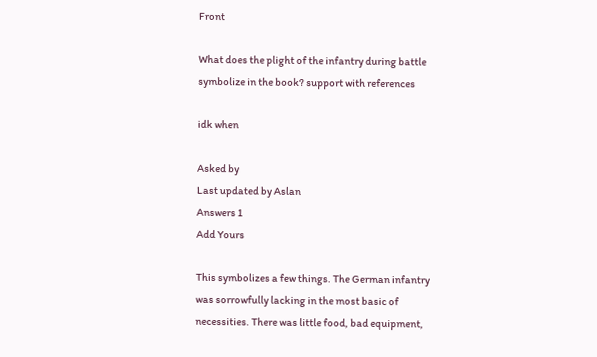Front

What does the plight of the infantry during battle symbolize in the book? support with references

idk when

Asked by
Last updated by Aslan
Answers 1
Add Yours

This symbolizes a few things. The German infantry was sorrowfully lacking in the most basic of necessities. There was little food, bad equipment,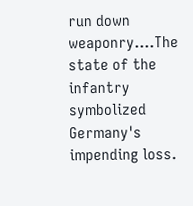run down weaponry....The state of the infantry symbolized Germany's impending loss.